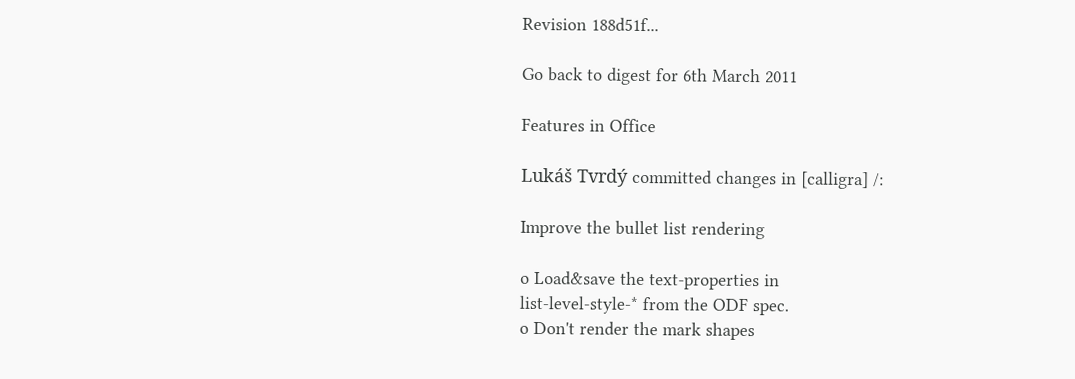Revision 188d51f...

Go back to digest for 6th March 2011

Features in Office

Lukáš Tvrdý committed changes in [calligra] /:

Improve the bullet list rendering

o Load&save the text-properties in
list-level-style-* from the ODF spec.
o Don't render the mark shapes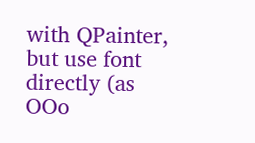with QPainter,
but use font directly (as OOo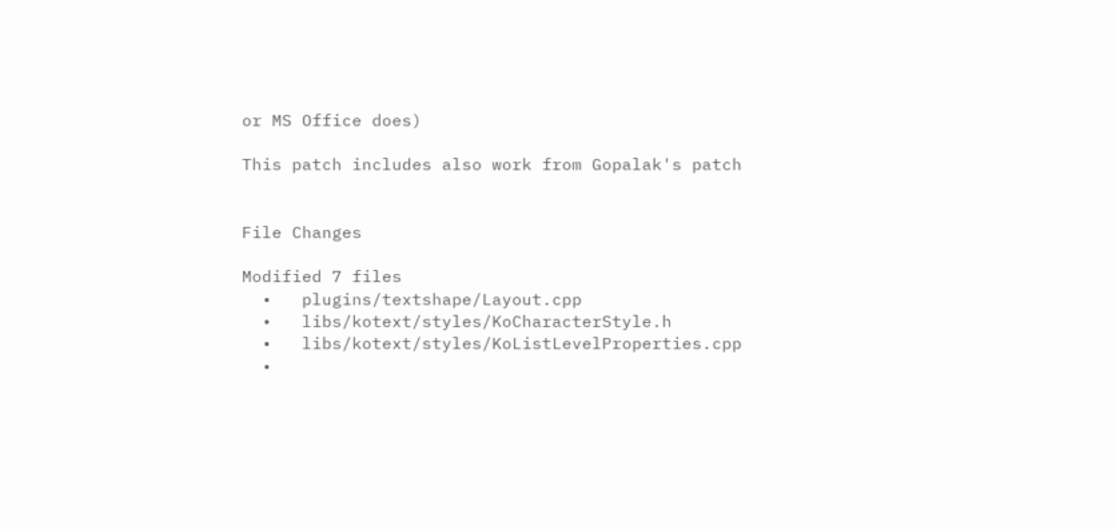or MS Office does)

This patch includes also work from Gopalak's patch


File Changes

Modified 7 files
  •   plugins/textshape/Layout.cpp
  •   libs/kotext/styles/KoCharacterStyle.h
  •   libs/kotext/styles/KoListLevelProperties.cpp
  •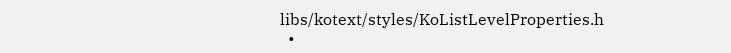libs/kotext/styles/KoListLevelProperties.h
  •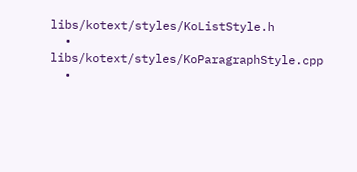libs/kotext/styles/KoListStyle.h
  •   libs/kotext/styles/KoParagraphStyle.cpp
  •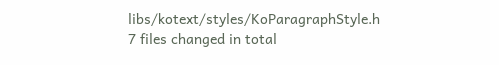libs/kotext/styles/KoParagraphStyle.h
7 files changed in total